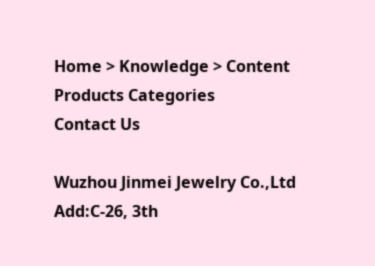Home > Knowledge > Content
Products Categories
Contact Us

Wuzhou Jinmei Jewelry Co.,Ltd
Add:C-26, 3th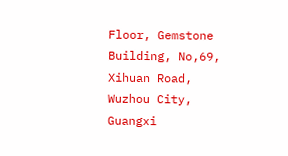Floor, Gemstone Building, No,69, Xihuan Road, Wuzhou City, Guangxi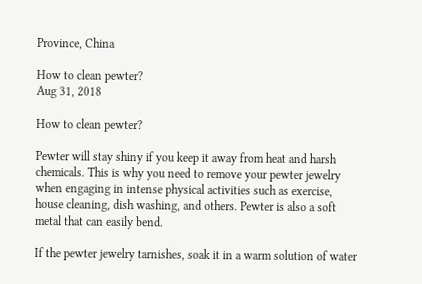Province, China

How to clean pewter?
Aug 31, 2018

How to clean pewter?

Pewter will stay shiny if you keep it away from heat and harsh chemicals. This is why you need to remove your pewter jewelry when engaging in intense physical activities such as exercise, house cleaning, dish washing, and others. Pewter is also a soft metal that can easily bend.

If the pewter jewelry tarnishes, soak it in a warm solution of water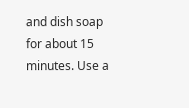and dish soap for about 15 minutes. Use a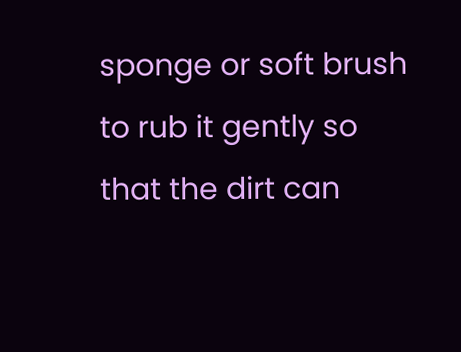sponge or soft brush to rub it gently so that the dirt can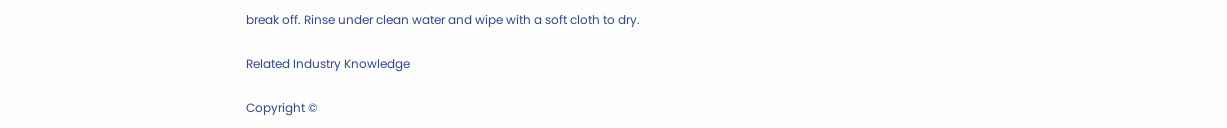break off. Rinse under clean water and wipe with a soft cloth to dry.

Related Industry Knowledge

Copyright ©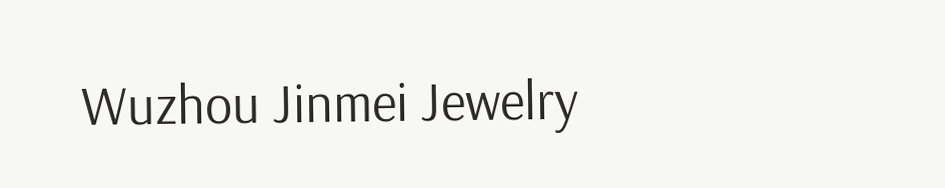Wuzhou Jinmei Jewelry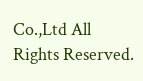Co.,Ltd All Rights Reserved.